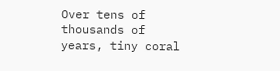Over tens of thousands of years, tiny coral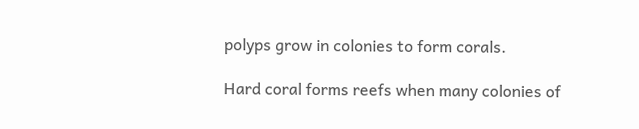polyps grow in colonies to form corals.

Hard coral forms reefs when many colonies of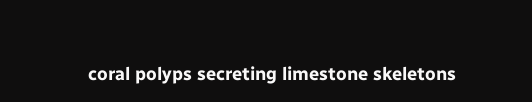coral polyps secreting limestone skeletons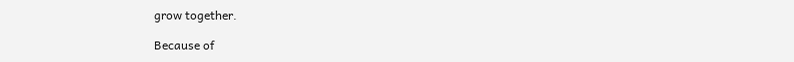grow together.

Because of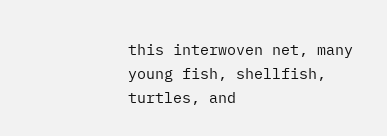this interwoven net, many young fish, shellfish, turtles, and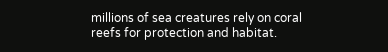millions of sea creatures rely on coral reefs for protection and habitat.